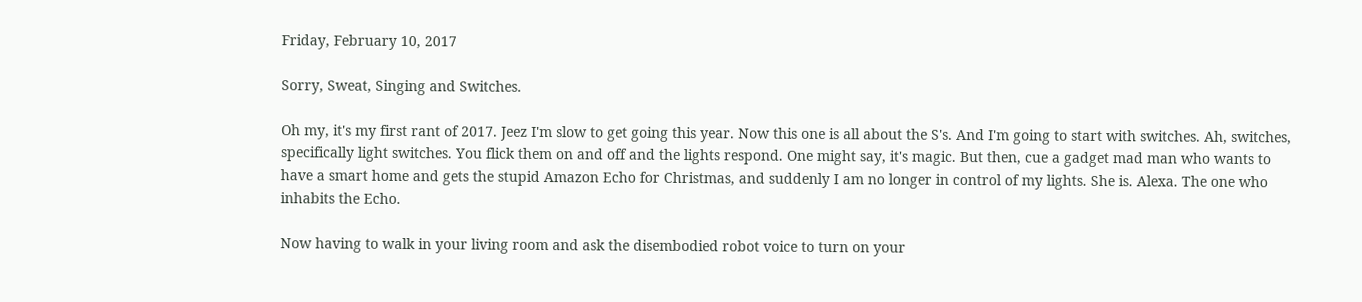Friday, February 10, 2017

Sorry, Sweat, Singing and Switches.

Oh my, it's my first rant of 2017. Jeez I'm slow to get going this year. Now this one is all about the S's. And I'm going to start with switches. Ah, switches, specifically light switches. You flick them on and off and the lights respond. One might say, it's magic. But then, cue a gadget mad man who wants to have a smart home and gets the stupid Amazon Echo for Christmas, and suddenly I am no longer in control of my lights. She is. Alexa. The one who inhabits the Echo.

Now having to walk in your living room and ask the disembodied robot voice to turn on your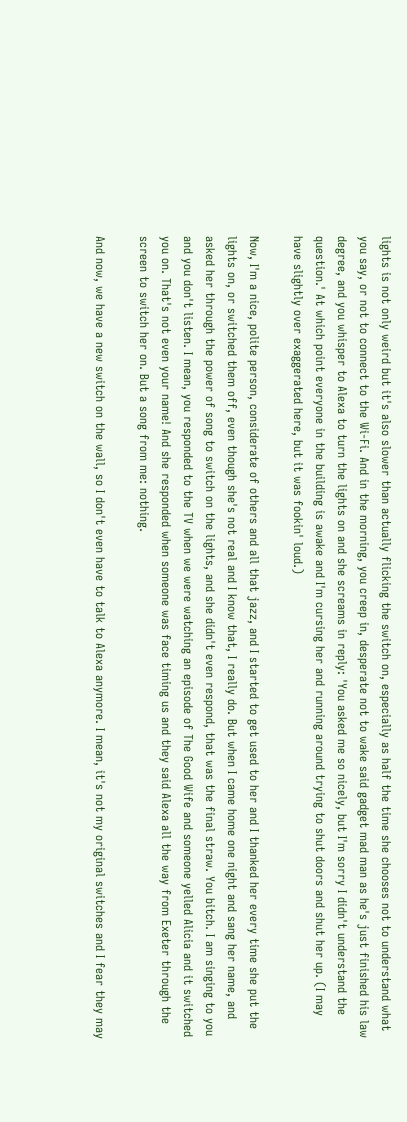lights is not only weird but it's also slower than actually flicking the switch on, especially as half the time she chooses not to understand what you say, or not to connect to the Wi-Fi. And in the morning, you creep in, desperate not to wake said gadget mad man as he's just finished his law degree, and you whisper to Alexa to turn the lights on and she screams in reply: 'You asked me so nicely, but I'm sorry I didn't understand the question.' At which point everyone in the building is awake and I'm cursing her and running around trying to shut doors and shut her up. (I may have slightly over exaggerated here, but it was fookin' loud.)

Now, I'm a nice, polite person, considerate of others and all that jazz, and I started to get used to her and I thanked her every time she put the lights on, or switched them off, even though she's not real and I know that, I really do. But when I came home one night and sang her name, and asked her through the power of song to switch on the lights, and she didn't even respond, that was the final straw. You bitch. I am singing to you and you don't listen. I mean, you responded to the TV when we were watching an episode of The Good Wife and someone yelled Alicia and it switched you on. That's not even your name! And she responded when someone was face timing us and they said Alexa all the way from Exeter through the screen to switch her on. But a song from me: nothing.

And now, we have a new switch on the wall, so I don't even have to talk to Alexa anymore. I mean, it's not my original switches and I fear they may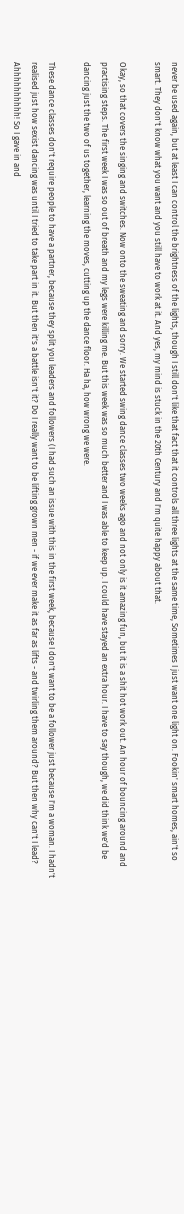never be used again, but at least I can control the brightness of the lights, though I still don't like that fact that it controls all three lights at the same time, Sometimes I just want one light on. Fookin' smart homes, ain't so smart. They don't know what you want and you still have to work at it. And yes, my mind is stuck in the 20th Century and I'm quite happy about that.

Okay, so that covers the singing and switches. Now onto the sweating and sorry. We started swing dance classes two weeks ago and not only is it amazing fun, but it is a shit hot work out. An hour of bouncing around and practising steps. The first week I was so out of breath and my legs were killing me. But this week was so much better and I was able to keep up. I could have stayed an extra hour. I have to say though, we did think we'd be dancing just the two of us together, learning the moves, cutting up the dance floor. Ha ha, how wrong we were.

These dance classes don't require people to have a partner, because they split you leaders and followers (I had such an issue with this in the first week, because I don't want to be a follower just because I'm a woman. I hadn't realised just how sexist dancing was until I tried to take part in it. But then it's a battle isn't it? Do I really want to be lifting grown men - if we ever make it as far as lifts - and twirling them around? But then why can't I lead? Ahhhhhhhhhh! So I gave in and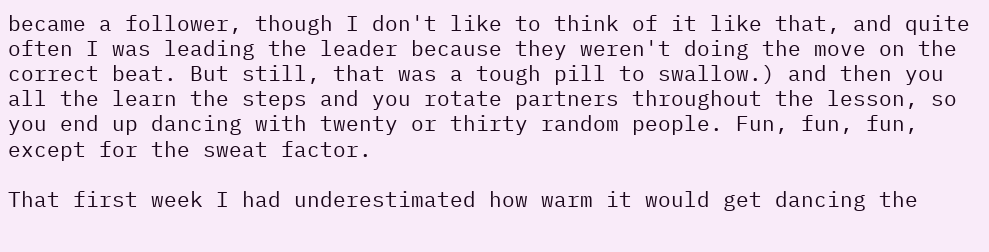became a follower, though I don't like to think of it like that, and quite often I was leading the leader because they weren't doing the move on the correct beat. But still, that was a tough pill to swallow.) and then you all the learn the steps and you rotate partners throughout the lesson, so you end up dancing with twenty or thirty random people. Fun, fun, fun, except for the sweat factor.

That first week I had underestimated how warm it would get dancing the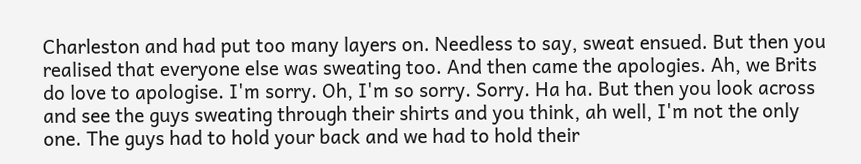Charleston and had put too many layers on. Needless to say, sweat ensued. But then you realised that everyone else was sweating too. And then came the apologies. Ah, we Brits do love to apologise. I'm sorry. Oh, I'm so sorry. Sorry. Ha ha. But then you look across and see the guys sweating through their shirts and you think, ah well, I'm not the only one. The guys had to hold your back and we had to hold their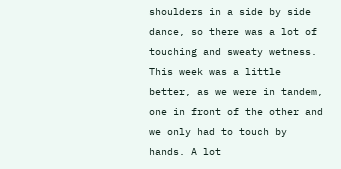shoulders in a side by side dance, so there was a lot of touching and sweaty wetness. This week was a little better, as we were in tandem, one in front of the other and we only had to touch by hands. A lot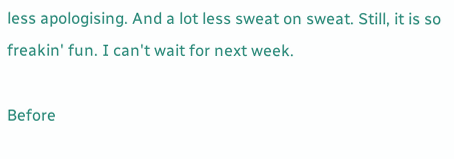less apologising. And a lot less sweat on sweat. Still, it is so freakin' fun. I can't wait for next week.

Before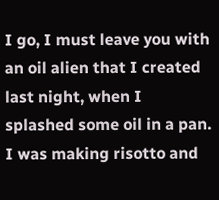I go, I must leave you with an oil alien that I created last night, when I splashed some oil in a pan. I was making risotto and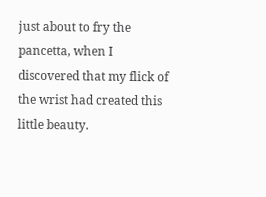just about to fry the pancetta, when I discovered that my flick of the wrist had created this little beauty.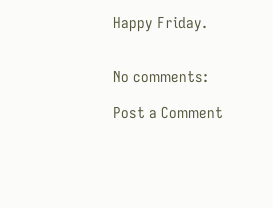Happy Friday.


No comments:

Post a Comment